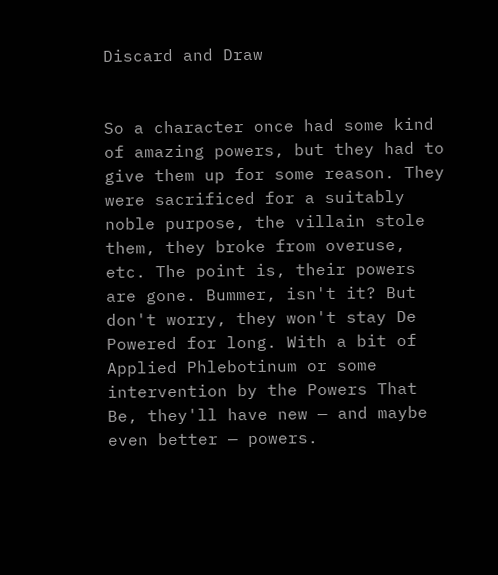Discard and Draw


So a character once had some kind of amazing powers, but they had to give them up for some reason. They were sacrificed for a suitably noble purpose, the villain stole them, they broke from overuse, etc. The point is, their powers are gone. Bummer, isn't it? But don't worry, they won't stay De Powered for long. With a bit of Applied Phlebotinum or some intervention by the Powers That Be, they'll have new — and maybe even better — powers.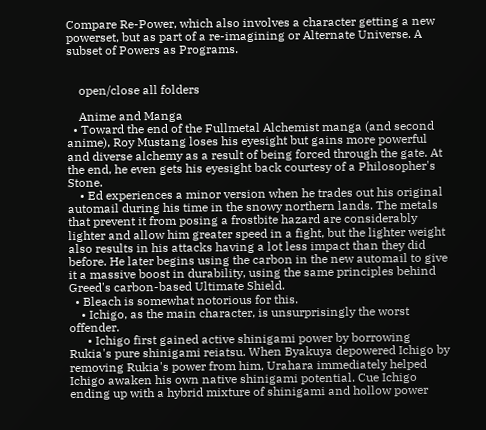Compare Re-Power, which also involves a character getting a new powerset, but as part of a re-imagining or Alternate Universe. A subset of Powers as Programs.


    open/close all folders

    Anime and Manga
  • Toward the end of the Fullmetal Alchemist manga (and second anime), Roy Mustang loses his eyesight but gains more powerful and diverse alchemy as a result of being forced through the gate. At the end, he even gets his eyesight back courtesy of a Philosopher's Stone.
    • Ed experiences a minor version when he trades out his original automail during his time in the snowy northern lands. The metals that prevent it from posing a frostbite hazard are considerably lighter and allow him greater speed in a fight, but the lighter weight also results in his attacks having a lot less impact than they did before. He later begins using the carbon in the new automail to give it a massive boost in durability, using the same principles behind Greed's carbon-based Ultimate Shield.
  • Bleach is somewhat notorious for this.
    • Ichigo, as the main character, is unsurprisingly the worst offender.
      • Ichigo first gained active shinigami power by borrowing Rukia's pure shinigami reiatsu. When Byakuya depowered Ichigo by removing Rukia's power from him, Urahara immediately helped Ichigo awaken his own native shinigami potential. Cue Ichigo ending up with a hybrid mixture of shinigami and hollow power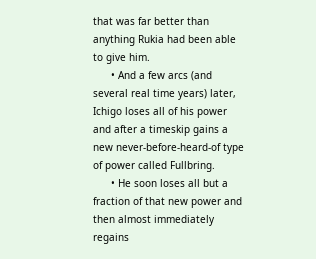that was far better than anything Rukia had been able to give him.
      • And a few arcs (and several real time years) later, Ichigo loses all of his power and after a timeskip gains a new never-before-heard-of type of power called Fullbring.
      • He soon loses all but a fraction of that new power and then almost immediately regains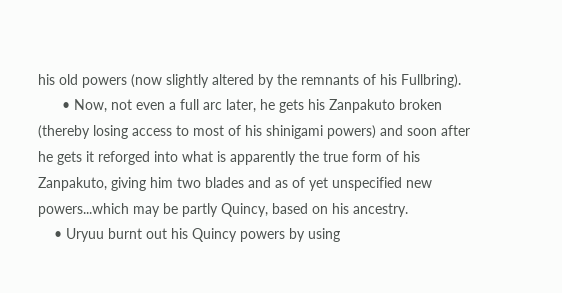his old powers (now slightly altered by the remnants of his Fullbring).
      • Now, not even a full arc later, he gets his Zanpakuto broken (thereby losing access to most of his shinigami powers) and soon after he gets it reforged into what is apparently the true form of his Zanpakuto, giving him two blades and as of yet unspecified new powers...which may be partly Quincy, based on his ancestry.
    • Uryuu burnt out his Quincy powers by using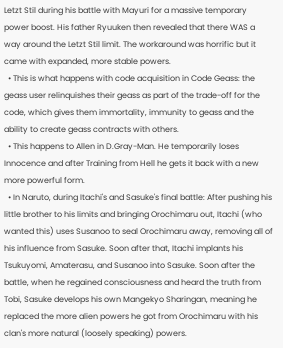Letzt Stil during his battle with Mayuri for a massive temporary power boost. His father Ryuuken then revealed that there WAS a way around the Letzt Stil limit. The workaround was horrific but it came with expanded, more stable powers.
  • This is what happens with code acquisition in Code Geass: the geass user relinquishes their geass as part of the trade-off for the code, which gives them immortality, immunity to geass and the ability to create geass contracts with others.
  • This happens to Allen in D.Gray-Man. He temporarily loses Innocence and after Training from Hell he gets it back with a new more powerful form.
  • In Naruto, during Itachi's and Sasuke's final battle: After pushing his little brother to his limits and bringing Orochimaru out, Itachi (who wanted this) uses Susanoo to seal Orochimaru away, removing all of his influence from Sasuke. Soon after that, Itachi implants his Tsukuyomi, Amaterasu, and Susanoo into Sasuke. Soon after the battle, when he regained consciousness and heard the truth from Tobi, Sasuke develops his own Mangekyo Sharingan, meaning he replaced the more alien powers he got from Orochimaru with his clan's more natural (loosely speaking) powers.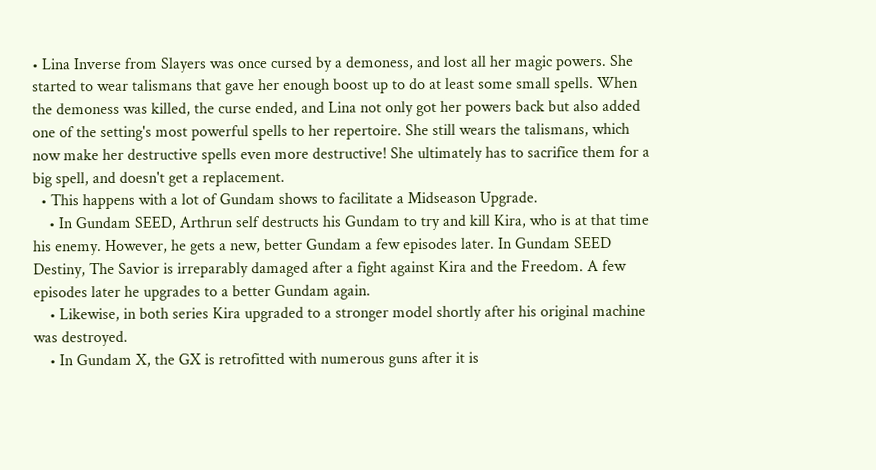• Lina Inverse from Slayers was once cursed by a demoness, and lost all her magic powers. She started to wear talismans that gave her enough boost up to do at least some small spells. When the demoness was killed, the curse ended, and Lina not only got her powers back but also added one of the setting's most powerful spells to her repertoire. She still wears the talismans, which now make her destructive spells even more destructive! She ultimately has to sacrifice them for a big spell, and doesn't get a replacement.
  • This happens with a lot of Gundam shows to facilitate a Midseason Upgrade.
    • In Gundam SEED, Arthrun self destructs his Gundam to try and kill Kira, who is at that time his enemy. However, he gets a new, better Gundam a few episodes later. In Gundam SEED Destiny, The Savior is irreparably damaged after a fight against Kira and the Freedom. A few episodes later he upgrades to a better Gundam again.
    • Likewise, in both series Kira upgraded to a stronger model shortly after his original machine was destroyed.
    • In Gundam X, the GX is retrofitted with numerous guns after it is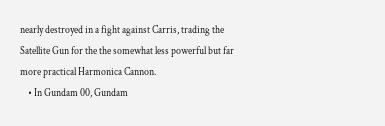nearly destroyed in a fight against Carris, trading the Satellite Gun for the the somewhat less powerful but far more practical Harmonica Cannon.
    • In Gundam 00, Gundam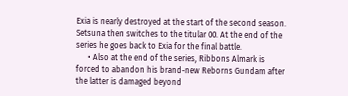Exia is nearly destroyed at the start of the second season. Setsuna then switches to the titular 00. At the end of the series he goes back to Exia for the final battle.
      • Also at the end of the series, Ribbons Almark is forced to abandon his brand-new Reborns Gundam after the latter is damaged beyond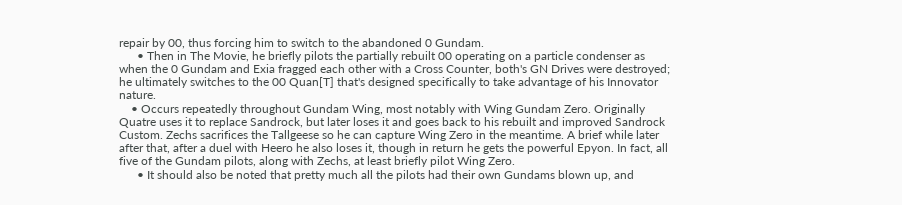repair by 00, thus forcing him to switch to the abandoned 0 Gundam.
      • Then in The Movie, he briefly pilots the partially rebuilt 00 operating on a particle condenser as when the 0 Gundam and Exia fragged each other with a Cross Counter, both's GN Drives were destroyed; he ultimately switches to the 00 Quan[T] that's designed specifically to take advantage of his Innovator nature.
    • Occurs repeatedly throughout Gundam Wing, most notably with Wing Gundam Zero. Originally Quatre uses it to replace Sandrock, but later loses it and goes back to his rebuilt and improved Sandrock Custom. Zechs sacrifices the Tallgeese so he can capture Wing Zero in the meantime. A brief while later after that, after a duel with Heero he also loses it, though in return he gets the powerful Epyon. In fact, all five of the Gundam pilots, along with Zechs, at least briefly pilot Wing Zero.
      • It should also be noted that pretty much all the pilots had their own Gundams blown up, and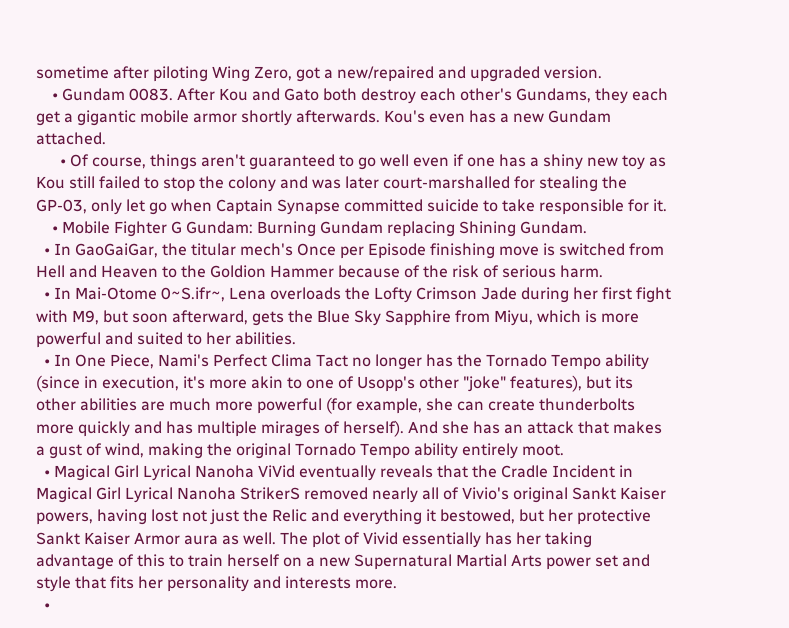sometime after piloting Wing Zero, got a new/repaired and upgraded version.
    • Gundam 0083. After Kou and Gato both destroy each other's Gundams, they each get a gigantic mobile armor shortly afterwards. Kou's even has a new Gundam attached.
      • Of course, things aren't guaranteed to go well even if one has a shiny new toy as Kou still failed to stop the colony and was later court-marshalled for stealing the GP-03, only let go when Captain Synapse committed suicide to take responsible for it.
    • Mobile Fighter G Gundam: Burning Gundam replacing Shining Gundam.
  • In GaoGaiGar, the titular mech's Once per Episode finishing move is switched from Hell and Heaven to the Goldion Hammer because of the risk of serious harm.
  • In Mai-Otome 0~S.ifr~, Lena overloads the Lofty Crimson Jade during her first fight with M9, but soon afterward, gets the Blue Sky Sapphire from Miyu, which is more powerful and suited to her abilities.
  • In One Piece, Nami's Perfect Clima Tact no longer has the Tornado Tempo ability (since in execution, it's more akin to one of Usopp's other "joke" features), but its other abilities are much more powerful (for example, she can create thunderbolts more quickly and has multiple mirages of herself). And she has an attack that makes a gust of wind, making the original Tornado Tempo ability entirely moot.
  • Magical Girl Lyrical Nanoha ViVid eventually reveals that the Cradle Incident in Magical Girl Lyrical Nanoha StrikerS removed nearly all of Vivio's original Sankt Kaiser powers, having lost not just the Relic and everything it bestowed, but her protective Sankt Kaiser Armor aura as well. The plot of Vivid essentially has her taking advantage of this to train herself on a new Supernatural Martial Arts power set and style that fits her personality and interests more.
  •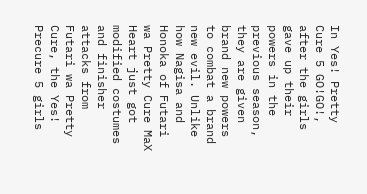In Yes! Pretty Cure 5 GO!GO!, after the girls gave up their powers in the previous season, they are given brand new powers to combat a brand new evil. Unlike how Nagisa and Honoka of Futari wa Pretty Cure MaX Heart just got modified costumes and finisher attacks from Futari wa Pretty Cure, the Yes! Precure 5 girls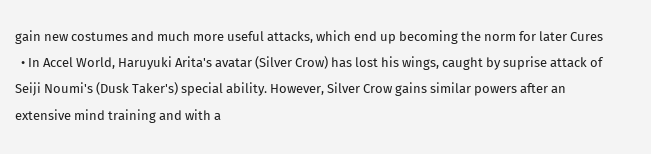gain new costumes and much more useful attacks, which end up becoming the norm for later Cures
  • In Accel World, Haruyuki Arita's avatar (Silver Crow) has lost his wings, caught by suprise attack of Seiji Noumi's (Dusk Taker's) special ability. However, Silver Crow gains similar powers after an extensive mind training and with a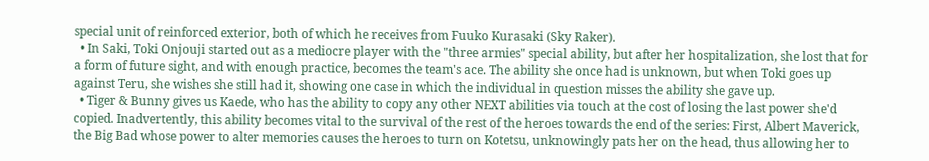special unit of reinforced exterior, both of which he receives from Fuuko Kurasaki (Sky Raker).
  • In Saki, Toki Onjouji started out as a mediocre player with the "three armies" special ability, but after her hospitalization, she lost that for a form of future sight, and with enough practice, becomes the team's ace. The ability she once had is unknown, but when Toki goes up against Teru, she wishes she still had it, showing one case in which the individual in question misses the ability she gave up.
  • Tiger & Bunny gives us Kaede, who has the ability to copy any other NEXT abilities via touch at the cost of losing the last power she'd copied. Inadvertently, this ability becomes vital to the survival of the rest of the heroes towards the end of the series: First, Albert Maverick, the Big Bad whose power to alter memories causes the heroes to turn on Kotetsu, unknowingly pats her on the head, thus allowing her to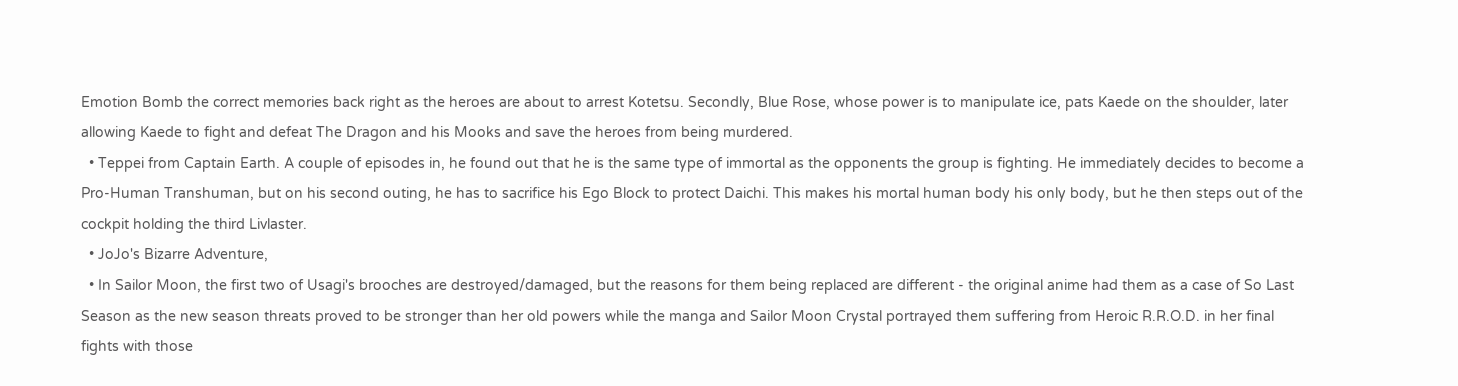Emotion Bomb the correct memories back right as the heroes are about to arrest Kotetsu. Secondly, Blue Rose, whose power is to manipulate ice, pats Kaede on the shoulder, later allowing Kaede to fight and defeat The Dragon and his Mooks and save the heroes from being murdered.
  • Teppei from Captain Earth. A couple of episodes in, he found out that he is the same type of immortal as the opponents the group is fighting. He immediately decides to become a Pro-Human Transhuman, but on his second outing, he has to sacrifice his Ego Block to protect Daichi. This makes his mortal human body his only body, but he then steps out of the cockpit holding the third Livlaster.
  • JoJo's Bizarre Adventure,
  • In Sailor Moon, the first two of Usagi's brooches are destroyed/damaged, but the reasons for them being replaced are different - the original anime had them as a case of So Last Season as the new season threats proved to be stronger than her old powers while the manga and Sailor Moon Crystal portrayed them suffering from Heroic R.R.O.D. in her final fights with those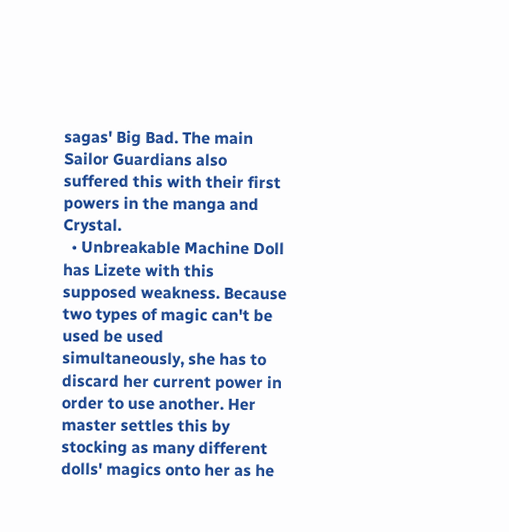sagas' Big Bad. The main Sailor Guardians also suffered this with their first powers in the manga and Crystal.
  • Unbreakable Machine Doll has Lizete with this supposed weakness. Because two types of magic can't be used be used simultaneously, she has to discard her current power in order to use another. Her master settles this by stocking as many different dolls' magics onto her as he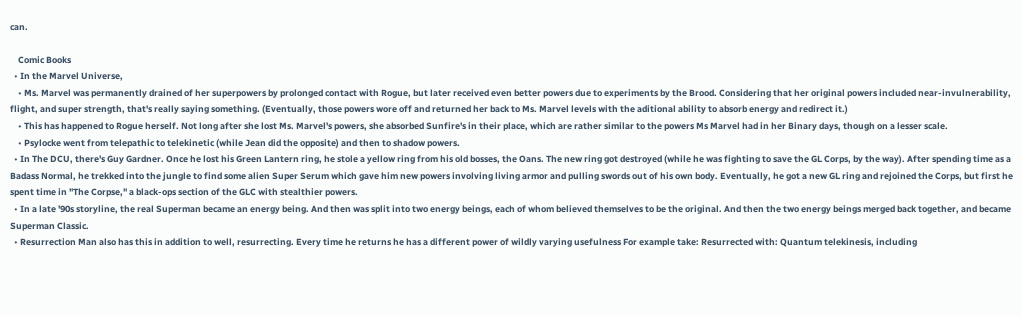can.

    Comic Books
  • In the Marvel Universe,
    • Ms. Marvel was permanently drained of her superpowers by prolonged contact with Rogue, but later received even better powers due to experiments by the Brood. Considering that her original powers included near-invulnerability, flight, and super strength, that's really saying something. (Eventually, those powers wore off and returned her back to Ms. Marvel levels with the aditional ability to absorb energy and redirect it.)
    • This has happened to Rogue herself. Not long after she lost Ms. Marvel's powers, she absorbed Sunfire's in their place, which are rather similar to the powers Ms Marvel had in her Binary days, though on a lesser scale.
    • Psylocke went from telepathic to telekinetic (while Jean did the opposite) and then to shadow powers.
  • In The DCU, there's Guy Gardner. Once he lost his Green Lantern ring, he stole a yellow ring from his old bosses, the Oans. The new ring got destroyed (while he was fighting to save the GL Corps, by the way). After spending time as a Badass Normal, he trekked into the jungle to find some alien Super Serum which gave him new powers involving living armor and pulling swords out of his own body. Eventually, he got a new GL ring and rejoined the Corps, but first he spent time in "The Corpse," a black-ops section of the GLC with stealthier powers.
  • In a late '90s storyline, the real Superman became an energy being. And then was split into two energy beings, each of whom believed themselves to be the original. And then the two energy beings merged back together, and became Superman Classic.
  • Resurrection Man also has this in addition to well, resurrecting. Every time he returns he has a different power of wildly varying usefulness For example take: Resurrected with: Quantum telekinesis, including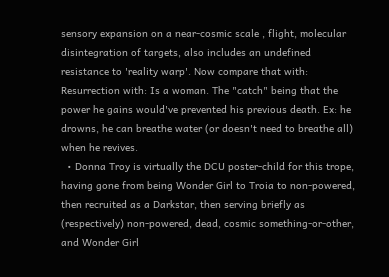sensory expansion on a near-cosmic scale , flight, molecular disintegration of targets, also includes an undefined resistance to 'reality warp'. Now compare that with: Resurrection with: Is a woman. The "catch" being that the power he gains would've prevented his previous death. Ex: he drowns, he can breathe water (or doesn't need to breathe all) when he revives.
  • Donna Troy is virtually the DCU poster-child for this trope, having gone from being Wonder Girl to Troia to non-powered, then recruited as a Darkstar, then serving briefly as (respectively) non-powered, dead, cosmic something-or-other, and Wonder Girl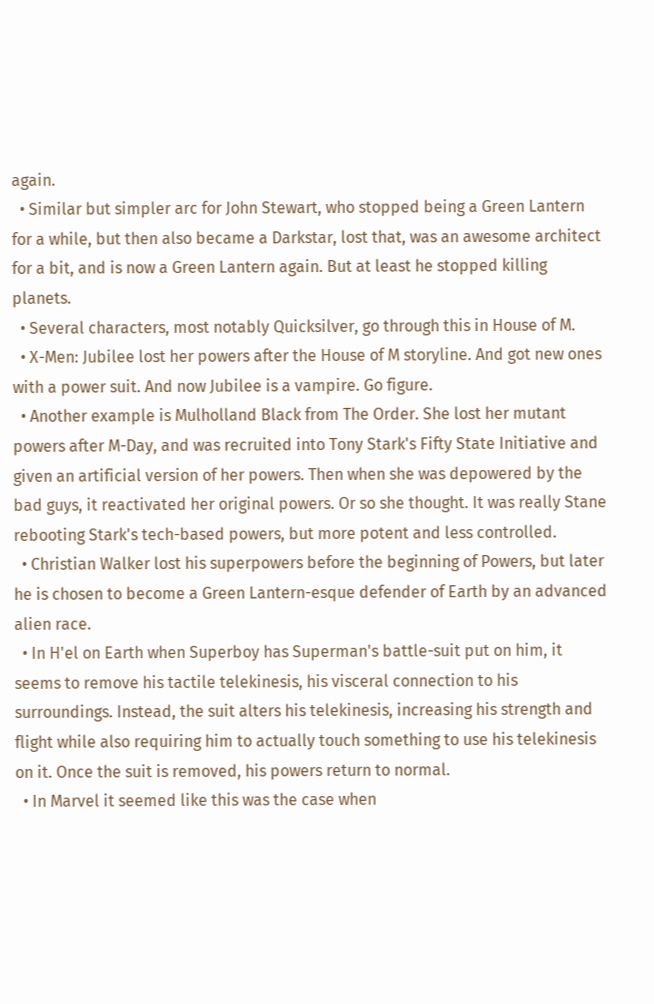again.
  • Similar but simpler arc for John Stewart, who stopped being a Green Lantern for a while, but then also became a Darkstar, lost that, was an awesome architect for a bit, and is now a Green Lantern again. But at least he stopped killing planets.
  • Several characters, most notably Quicksilver, go through this in House of M.
  • X-Men: Jubilee lost her powers after the House of M storyline. And got new ones with a power suit. And now Jubilee is a vampire. Go figure.
  • Another example is Mulholland Black from The Order. She lost her mutant powers after M-Day, and was recruited into Tony Stark's Fifty State Initiative and given an artificial version of her powers. Then when she was depowered by the bad guys, it reactivated her original powers. Or so she thought. It was really Stane rebooting Stark's tech-based powers, but more potent and less controlled.
  • Christian Walker lost his superpowers before the beginning of Powers, but later he is chosen to become a Green Lantern-esque defender of Earth by an advanced alien race.
  • In H'el on Earth when Superboy has Superman's battle-suit put on him, it seems to remove his tactile telekinesis, his visceral connection to his surroundings. Instead, the suit alters his telekinesis, increasing his strength and flight while also requiring him to actually touch something to use his telekinesis on it. Once the suit is removed, his powers return to normal.
  • In Marvel it seemed like this was the case when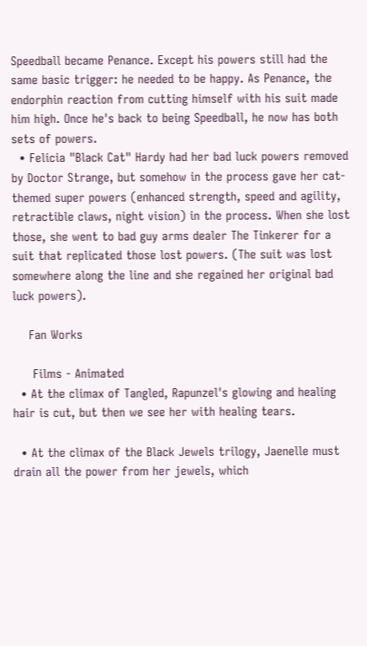Speedball became Penance. Except his powers still had the same basic trigger: he needed to be happy. As Penance, the endorphin reaction from cutting himself with his suit made him high. Once he's back to being Speedball, he now has both sets of powers.
  • Felicia "Black Cat" Hardy had her bad luck powers removed by Doctor Strange, but somehow in the process gave her cat-themed super powers (enhanced strength, speed and agility, retractible claws, night vision) in the process. When she lost those, she went to bad guy arms dealer The Tinkerer for a suit that replicated those lost powers. (The suit was lost somewhere along the line and she regained her original bad luck powers).

    Fan Works

     Films - Animated
  • At the climax of Tangled, Rapunzel's glowing and healing hair is cut, but then we see her with healing tears.

  • At the climax of the Black Jewels trilogy, Jaenelle must drain all the power from her jewels, which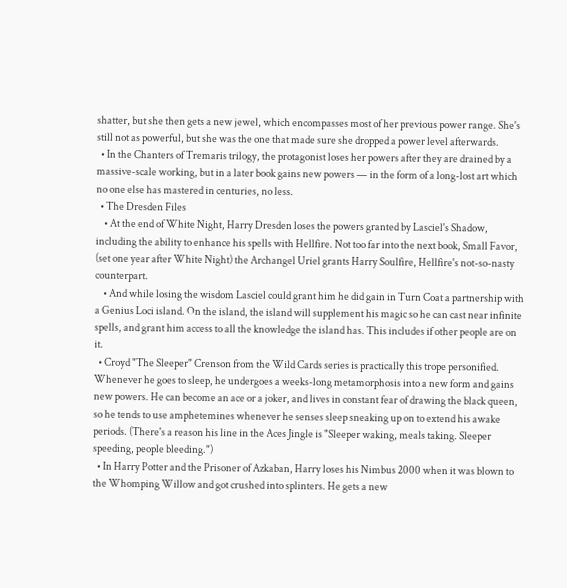shatter, but she then gets a new jewel, which encompasses most of her previous power range. She's still not as powerful, but she was the one that made sure she dropped a power level afterwards.
  • In the Chanters of Tremaris trilogy, the protagonist loses her powers after they are drained by a massive-scale working, but in a later book gains new powers — in the form of a long-lost art which no one else has mastered in centuries, no less.
  • The Dresden Files
    • At the end of White Night, Harry Dresden loses the powers granted by Lasciel's Shadow, including the ability to enhance his spells with Hellfire. Not too far into the next book, Small Favor, (set one year after White Night) the Archangel Uriel grants Harry Soulfire, Hellfire's not-so-nasty counterpart.
    • And while losing the wisdom Lasciel could grant him he did gain in Turn Coat a partnership with a Genius Loci island. On the island, the island will supplement his magic so he can cast near infinite spells, and grant him access to all the knowledge the island has. This includes if other people are on it.
  • Croyd "The Sleeper" Crenson from the Wild Cards series is practically this trope personified. Whenever he goes to sleep, he undergoes a weeks-long metamorphosis into a new form and gains new powers. He can become an ace or a joker, and lives in constant fear of drawing the black queen, so he tends to use amphetemines whenever he senses sleep sneaking up on to extend his awake periods. (There's a reason his line in the Aces Jingle is "Sleeper waking, meals taking. Sleeper speeding, people bleeding.")
  • In Harry Potter and the Prisoner of Azkaban, Harry loses his Nimbus 2000 when it was blown to the Whomping Willow and got crushed into splinters. He gets a new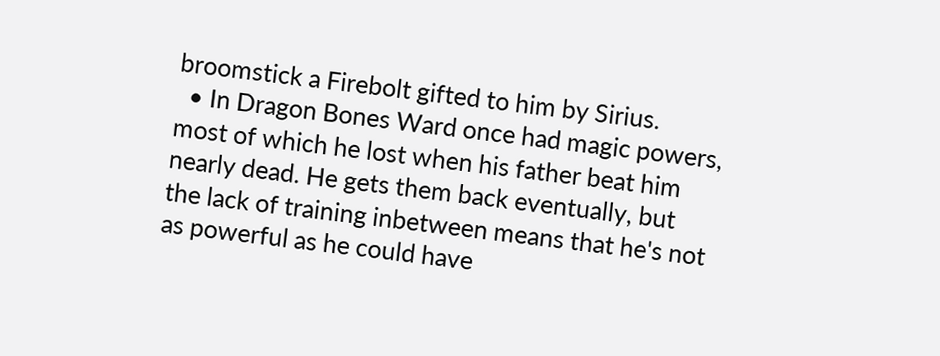broomstick a Firebolt gifted to him by Sirius.
  • In Dragon Bones Ward once had magic powers, most of which he lost when his father beat him nearly dead. He gets them back eventually, but the lack of training inbetween means that he's not as powerful as he could have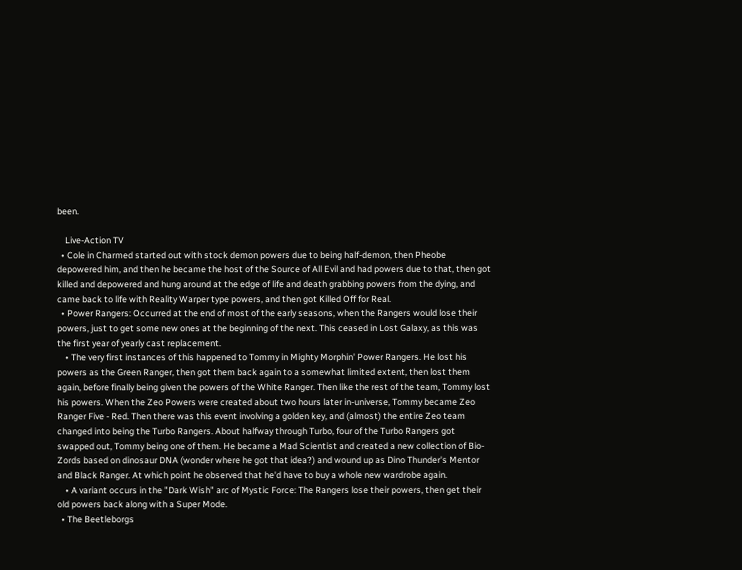been.

    Live-Action TV
  • Cole in Charmed started out with stock demon powers due to being half-demon, then Pheobe depowered him, and then he became the host of the Source of All Evil and had powers due to that, then got killed and depowered and hung around at the edge of life and death grabbing powers from the dying, and came back to life with Reality Warper type powers, and then got Killed Off for Real.
  • Power Rangers: Occurred at the end of most of the early seasons, when the Rangers would lose their powers, just to get some new ones at the beginning of the next. This ceased in Lost Galaxy, as this was the first year of yearly cast replacement.
    • The very first instances of this happened to Tommy in Mighty Morphin' Power Rangers. He lost his powers as the Green Ranger, then got them back again to a somewhat limited extent, then lost them again, before finally being given the powers of the White Ranger. Then like the rest of the team, Tommy lost his powers. When the Zeo Powers were created about two hours later in-universe, Tommy became Zeo Ranger Five - Red. Then there was this event involving a golden key, and (almost) the entire Zeo team changed into being the Turbo Rangers. About halfway through Turbo, four of the Turbo Rangers got swapped out, Tommy being one of them. He became a Mad Scientist and created a new collection of Bio-Zords based on dinosaur DNA (wonder where he got that idea?) and wound up as Dino Thunder's Mentor and Black Ranger. At which point he observed that he'd have to buy a whole new wardrobe again.
    • A variant occurs in the "Dark Wish" arc of Mystic Force: The Rangers lose their powers, then get their old powers back along with a Super Mode.
  • The Beetleborgs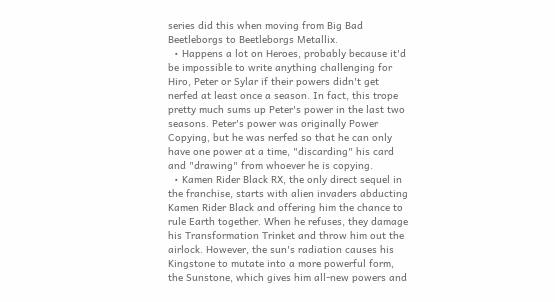series did this when moving from Big Bad Beetleborgs to Beetleborgs Metallix.
  • Happens a lot on Heroes, probably because it'd be impossible to write anything challenging for Hiro, Peter or Sylar if their powers didn't get nerfed at least once a season. In fact, this trope pretty much sums up Peter's power in the last two seasons. Peter's power was originally Power Copying, but he was nerfed so that he can only have one power at a time, "discarding" his card and "drawing" from whoever he is copying.
  • Kamen Rider Black RX, the only direct sequel in the franchise, starts with alien invaders abducting Kamen Rider Black and offering him the chance to rule Earth together. When he refuses, they damage his Transformation Trinket and throw him out the airlock. However, the sun's radiation causes his Kingstone to mutate into a more powerful form, the Sunstone, which gives him all-new powers and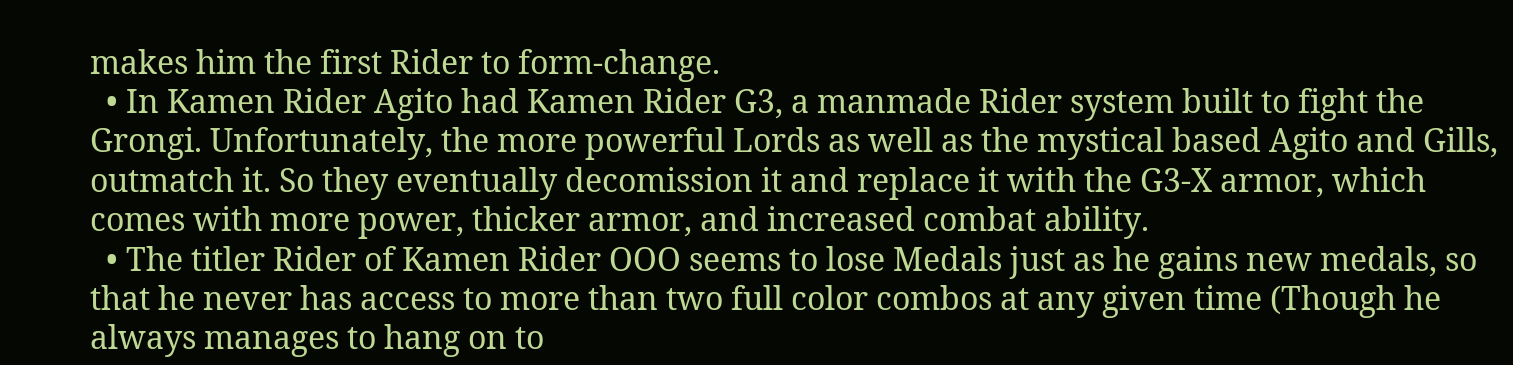makes him the first Rider to form-change.
  • In Kamen Rider Agito had Kamen Rider G3, a manmade Rider system built to fight the Grongi. Unfortunately, the more powerful Lords as well as the mystical based Agito and Gills, outmatch it. So they eventually decomission it and replace it with the G3-X armor, which comes with more power, thicker armor, and increased combat ability.
  • The titler Rider of Kamen Rider OOO seems to lose Medals just as he gains new medals, so that he never has access to more than two full color combos at any given time (Though he always manages to hang on to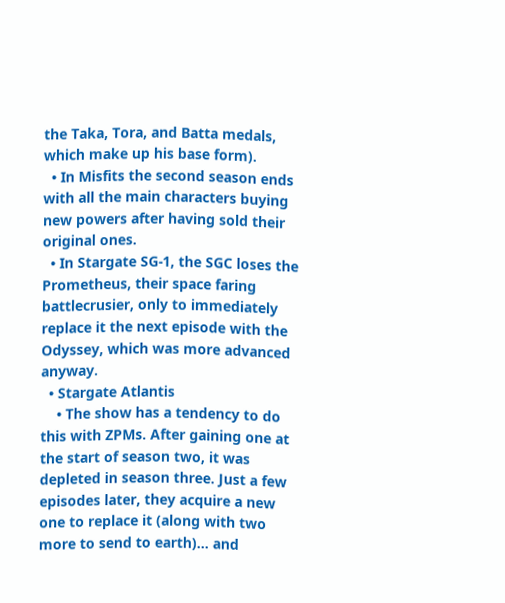the Taka, Tora, and Batta medals, which make up his base form).
  • In Misfits the second season ends with all the main characters buying new powers after having sold their original ones.
  • In Stargate SG-1, the SGC loses the Prometheus, their space faring battlecrusier, only to immediately replace it the next episode with the Odyssey, which was more advanced anyway.
  • Stargate Atlantis
    • The show has a tendency to do this with ZPMs. After gaining one at the start of season two, it was depleted in season three. Just a few episodes later, they acquire a new one to replace it (along with two more to send to earth)... and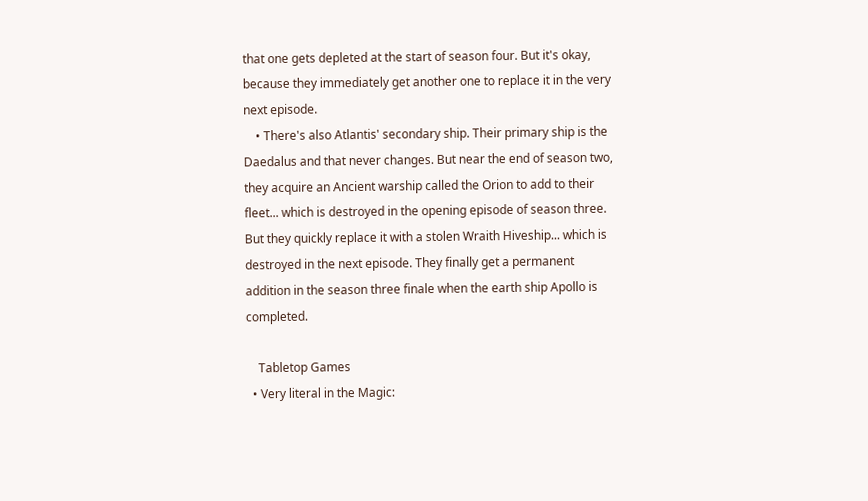that one gets depleted at the start of season four. But it's okay, because they immediately get another one to replace it in the very next episode.
    • There's also Atlantis' secondary ship. Their primary ship is the Daedalus and that never changes. But near the end of season two, they acquire an Ancient warship called the Orion to add to their fleet... which is destroyed in the opening episode of season three. But they quickly replace it with a stolen Wraith Hiveship... which is destroyed in the next episode. They finally get a permanent addition in the season three finale when the earth ship Apollo is completed.

    Tabletop Games
  • Very literal in the Magic: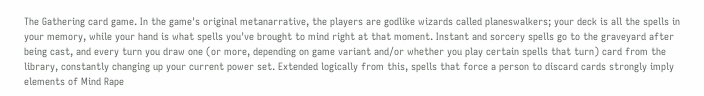The Gathering card game. In the game's original metanarrative, the players are godlike wizards called planeswalkers; your deck is all the spells in your memory, while your hand is what spells you've brought to mind right at that moment. Instant and sorcery spells go to the graveyard after being cast, and every turn you draw one (or more, depending on game variant and/or whether you play certain spells that turn) card from the library, constantly changing up your current power set. Extended logically from this, spells that force a person to discard cards strongly imply elements of Mind Rape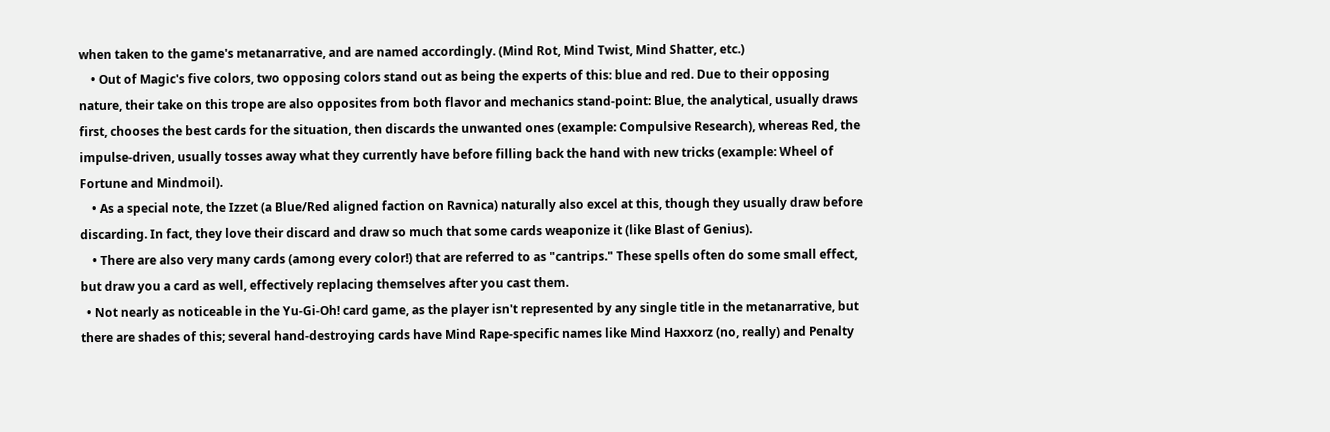when taken to the game's metanarrative, and are named accordingly. (Mind Rot, Mind Twist, Mind Shatter, etc.)
    • Out of Magic's five colors, two opposing colors stand out as being the experts of this: blue and red. Due to their opposing nature, their take on this trope are also opposites from both flavor and mechanics stand-point: Blue, the analytical, usually draws first, chooses the best cards for the situation, then discards the unwanted ones (example: Compulsive Research), whereas Red, the impulse-driven, usually tosses away what they currently have before filling back the hand with new tricks (example: Wheel of Fortune and Mindmoil).
    • As a special note, the Izzet (a Blue/Red aligned faction on Ravnica) naturally also excel at this, though they usually draw before discarding. In fact, they love their discard and draw so much that some cards weaponize it (like Blast of Genius).
    • There are also very many cards (among every color!) that are referred to as "cantrips." These spells often do some small effect, but draw you a card as well, effectively replacing themselves after you cast them.
  • Not nearly as noticeable in the Yu-Gi-Oh! card game, as the player isn't represented by any single title in the metanarrative, but there are shades of this; several hand-destroying cards have Mind Rape-specific names like Mind Haxxorz (no, really) and Penalty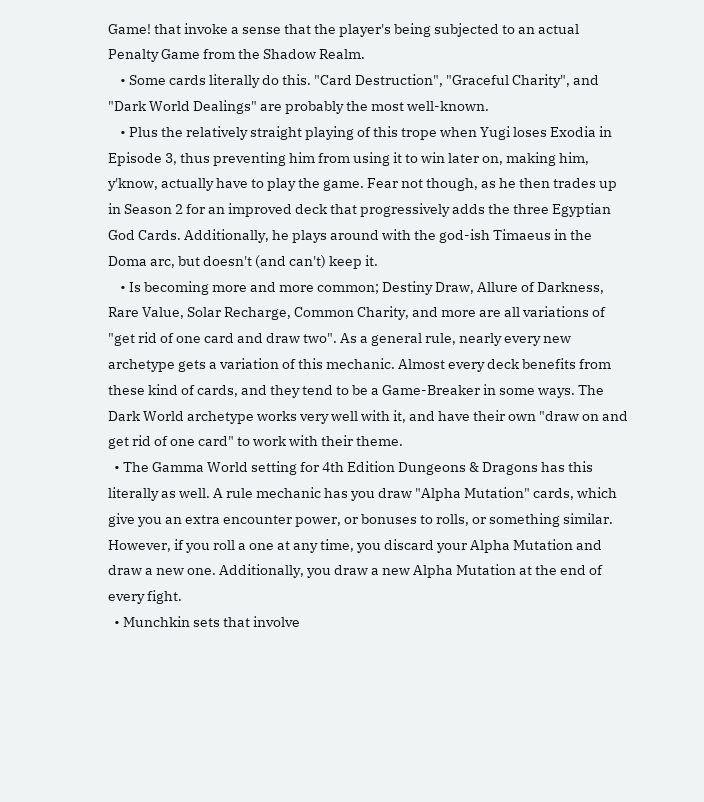Game! that invoke a sense that the player's being subjected to an actual Penalty Game from the Shadow Realm.
    • Some cards literally do this. "Card Destruction", "Graceful Charity", and "Dark World Dealings" are probably the most well-known.
    • Plus the relatively straight playing of this trope when Yugi loses Exodia in Episode 3, thus preventing him from using it to win later on, making him, y'know, actually have to play the game. Fear not though, as he then trades up in Season 2 for an improved deck that progressively adds the three Egyptian God Cards. Additionally, he plays around with the god-ish Timaeus in the Doma arc, but doesn't (and can't) keep it.
    • Is becoming more and more common; Destiny Draw, Allure of Darkness, Rare Value, Solar Recharge, Common Charity, and more are all variations of "get rid of one card and draw two". As a general rule, nearly every new archetype gets a variation of this mechanic. Almost every deck benefits from these kind of cards, and they tend to be a Game-Breaker in some ways. The Dark World archetype works very well with it, and have their own "draw on and get rid of one card" to work with their theme.
  • The Gamma World setting for 4th Edition Dungeons & Dragons has this literally as well. A rule mechanic has you draw "Alpha Mutation" cards, which give you an extra encounter power, or bonuses to rolls, or something similar. However, if you roll a one at any time, you discard your Alpha Mutation and draw a new one. Additionally, you draw a new Alpha Mutation at the end of every fight.
  • Munchkin sets that involve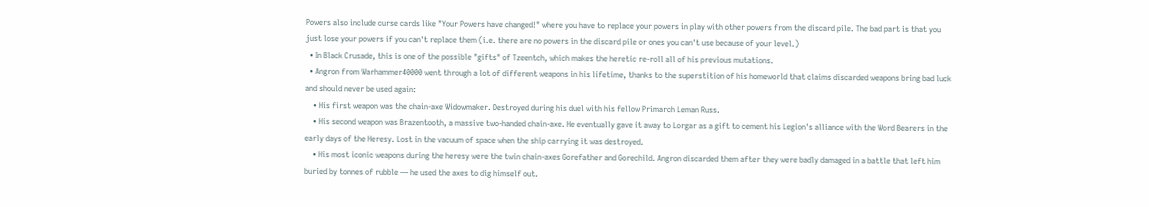Powers also include curse cards like "Your Powers have changed!" where you have to replace your powers in play with other powers from the discard pile. The bad part is that you just lose your powers if you can't replace them (i.e. there are no powers in the discard pile or ones you can't use because of your level.)
  • In Black Crusade, this is one of the possible "gifts" of Tzeentch, which makes the heretic re-roll all of his previous mutations.
  • Angron from Warhammer40000 went through a lot of different weapons in his lifetime, thanks to the superstition of his homeworld that claims discarded weapons bring bad luck and should never be used again:
    • His first weapon was the chain-axe Widowmaker. Destroyed during his duel with his fellow Primarch Leman Russ.
    • His second weapon was Brazentooth, a massive two-handed chain-axe. He eventually gave it away to Lorgar as a gift to cement his Legion's alliance with the Word Bearers in the early days of the Heresy. Lost in the vacuum of space when the ship carrying it was destroyed.
    • His most iconic weapons during the heresy were the twin chain-axes Gorefather and Gorechild. Angron discarded them after they were badly damaged in a battle that left him buried by tonnes of rubble — he used the axes to dig himself out.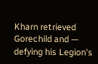Kharn retrieved Gorechild and — defying his Legion's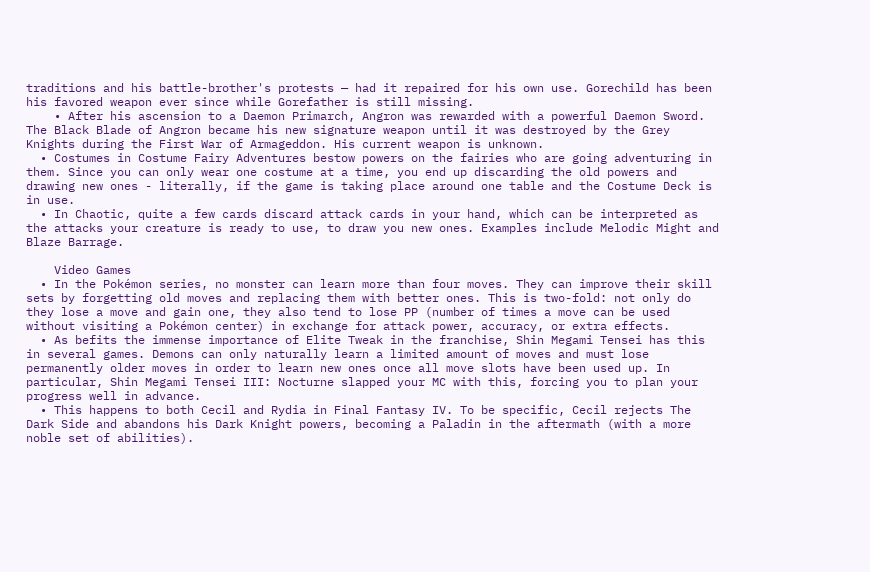traditions and his battle-brother's protests — had it repaired for his own use. Gorechild has been his favored weapon ever since while Gorefather is still missing.
    • After his ascension to a Daemon Primarch, Angron was rewarded with a powerful Daemon Sword. The Black Blade of Angron became his new signature weapon until it was destroyed by the Grey Knights during the First War of Armageddon. His current weapon is unknown.
  • Costumes in Costume Fairy Adventures bestow powers on the fairies who are going adventuring in them. Since you can only wear one costume at a time, you end up discarding the old powers and drawing new ones - literally, if the game is taking place around one table and the Costume Deck is in use.
  • In Chaotic, quite a few cards discard attack cards in your hand, which can be interpreted as the attacks your creature is ready to use, to draw you new ones. Examples include Melodic Might and Blaze Barrage.

    Video Games
  • In the Pokémon series, no monster can learn more than four moves. They can improve their skill sets by forgetting old moves and replacing them with better ones. This is two-fold: not only do they lose a move and gain one, they also tend to lose PP (number of times a move can be used without visiting a Pokémon center) in exchange for attack power, accuracy, or extra effects.
  • As befits the immense importance of Elite Tweak in the franchise, Shin Megami Tensei has this in several games. Demons can only naturally learn a limited amount of moves and must lose permanently older moves in order to learn new ones once all move slots have been used up. In particular, Shin Megami Tensei III: Nocturne slapped your MC with this, forcing you to plan your progress well in advance.
  • This happens to both Cecil and Rydia in Final Fantasy IV. To be specific, Cecil rejects The Dark Side and abandons his Dark Knight powers, becoming a Paladin in the aftermath (with a more noble set of abilities).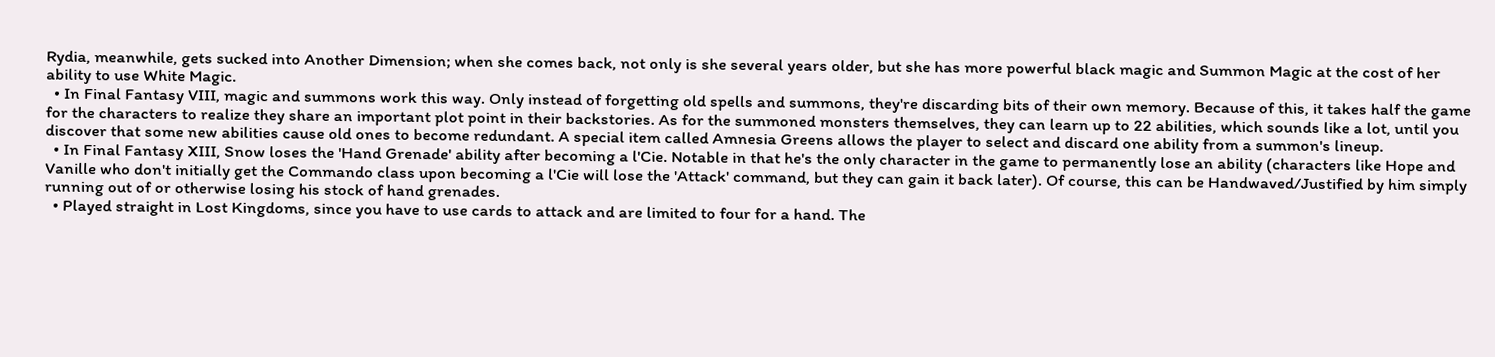Rydia, meanwhile, gets sucked into Another Dimension; when she comes back, not only is she several years older, but she has more powerful black magic and Summon Magic at the cost of her ability to use White Magic.
  • In Final Fantasy VIII, magic and summons work this way. Only instead of forgetting old spells and summons, they're discarding bits of their own memory. Because of this, it takes half the game for the characters to realize they share an important plot point in their backstories. As for the summoned monsters themselves, they can learn up to 22 abilities, which sounds like a lot, until you discover that some new abilities cause old ones to become redundant. A special item called Amnesia Greens allows the player to select and discard one ability from a summon's lineup.
  • In Final Fantasy XIII, Snow loses the 'Hand Grenade' ability after becoming a l'Cie. Notable in that he's the only character in the game to permanently lose an ability (characters like Hope and Vanille who don't initially get the Commando class upon becoming a l'Cie will lose the 'Attack' command, but they can gain it back later). Of course, this can be Handwaved/Justified by him simply running out of or otherwise losing his stock of hand grenades.
  • Played straight in Lost Kingdoms, since you have to use cards to attack and are limited to four for a hand. The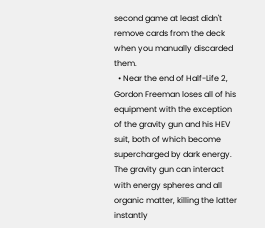second game at least didn't remove cards from the deck when you manually discarded them.
  • Near the end of Half-Life 2, Gordon Freeman loses all of his equipment with the exception of the gravity gun and his HEV suit, both of which become supercharged by dark energy. The gravity gun can interact with energy spheres and all organic matter, killing the latter instantly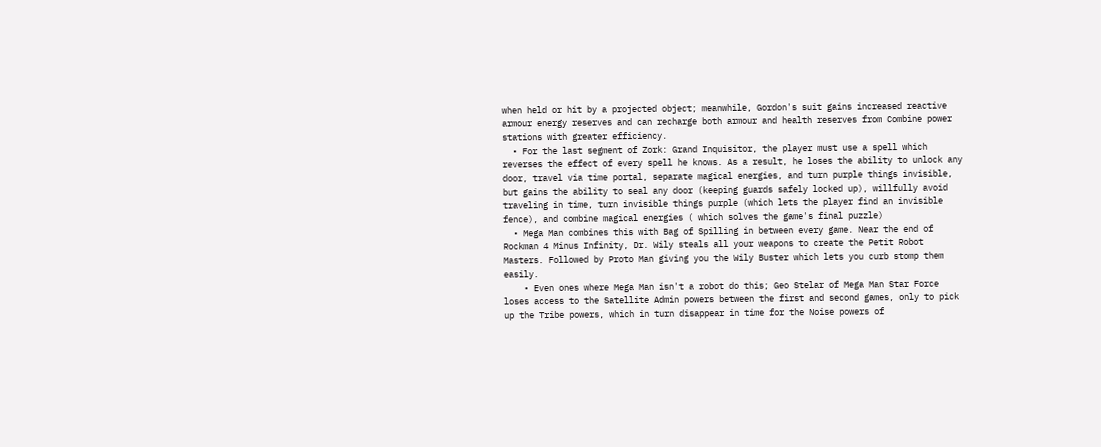when held or hit by a projected object; meanwhile, Gordon's suit gains increased reactive armour energy reserves and can recharge both armour and health reserves from Combine power stations with greater efficiency.
  • For the last segment of Zork: Grand Inquisitor, the player must use a spell which reverses the effect of every spell he knows. As a result, he loses the ability to unlock any door, travel via time portal, separate magical energies, and turn purple things invisible, but gains the ability to seal any door (keeping guards safely locked up), willfully avoid traveling in time, turn invisible things purple (which lets the player find an invisible fence), and combine magical energies ( which solves the game's final puzzle)
  • Mega Man combines this with Bag of Spilling in between every game. Near the end of Rockman 4 Minus Infinity, Dr. Wily steals all your weapons to create the Petit Robot Masters. Followed by Proto Man giving you the Wily Buster which lets you curb stomp them easily.
    • Even ones where Mega Man isn't a robot do this; Geo Stelar of Mega Man Star Force loses access to the Satellite Admin powers between the first and second games, only to pick up the Tribe powers, which in turn disappear in time for the Noise powers of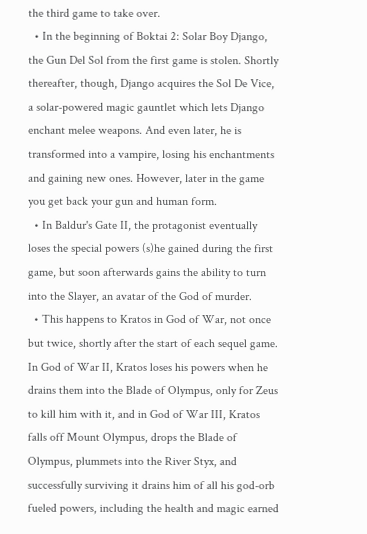the third game to take over.
  • In the beginning of Boktai 2: Solar Boy Django, the Gun Del Sol from the first game is stolen. Shortly thereafter, though, Django acquires the Sol De Vice, a solar-powered magic gauntlet which lets Django enchant melee weapons. And even later, he is transformed into a vampire, losing his enchantments and gaining new ones. However, later in the game you get back your gun and human form.
  • In Baldur's Gate II, the protagonist eventually loses the special powers (s)he gained during the first game, but soon afterwards gains the ability to turn into the Slayer, an avatar of the God of murder.
  • This happens to Kratos in God of War, not once but twice, shortly after the start of each sequel game. In God of War II, Kratos loses his powers when he drains them into the Blade of Olympus, only for Zeus to kill him with it, and in God of War III, Kratos falls off Mount Olympus, drops the Blade of Olympus, plummets into the River Styx, and successfully surviving it drains him of all his god-orb fueled powers, including the health and magic earned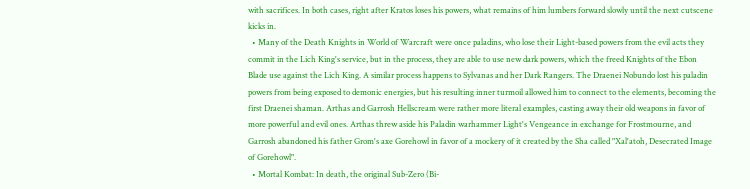with sacrifices. In both cases, right after Kratos loses his powers, what remains of him lumbers forward slowly until the next cutscene kicks in.
  • Many of the Death Knights in World of Warcraft were once paladins, who lose their Light-based powers from the evil acts they commit in the Lich King's service, but in the process, they are able to use new dark powers, which the freed Knights of the Ebon Blade use against the Lich King. A similar process happens to Sylvanas and her Dark Rangers. The Draenei Nobundo lost his paladin powers from being exposed to demonic energies, but his resulting inner turmoil allowed him to connect to the elements, becoming the first Draenei shaman. Arthas and Garrosh Hellscream were rather more literal examples, casting away their old weapons in favor of more powerful and evil ones. Arthas threw aside his Paladin warhammer Light's Vengeance in exchange for Frostmourne, and Garrosh abandoned his father Grom's axe Gorehowl in favor of a mockery of it created by the Sha called "Xal'atoh, Desecrated Image of Gorehowl".
  • Mortal Kombat: In death, the original Sub-Zero (Bi-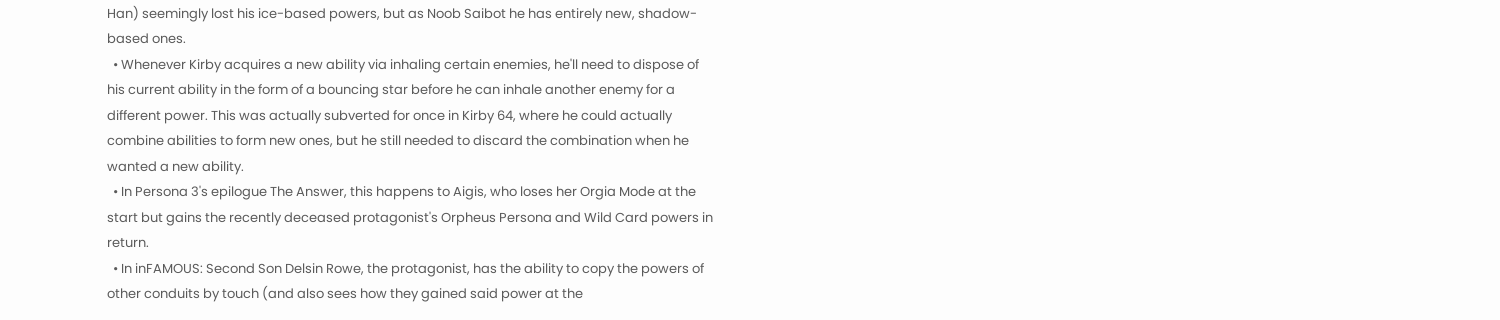Han) seemingly lost his ice-based powers, but as Noob Saibot he has entirely new, shadow-based ones.
  • Whenever Kirby acquires a new ability via inhaling certain enemies, he'll need to dispose of his current ability in the form of a bouncing star before he can inhale another enemy for a different power. This was actually subverted for once in Kirby 64, where he could actually combine abilities to form new ones, but he still needed to discard the combination when he wanted a new ability.
  • In Persona 3's epilogue The Answer, this happens to Aigis, who loses her Orgia Mode at the start but gains the recently deceased protagonist's Orpheus Persona and Wild Card powers in return.
  • In inFAMOUS: Second Son Delsin Rowe, the protagonist, has the ability to copy the powers of other conduits by touch (and also sees how they gained said power at the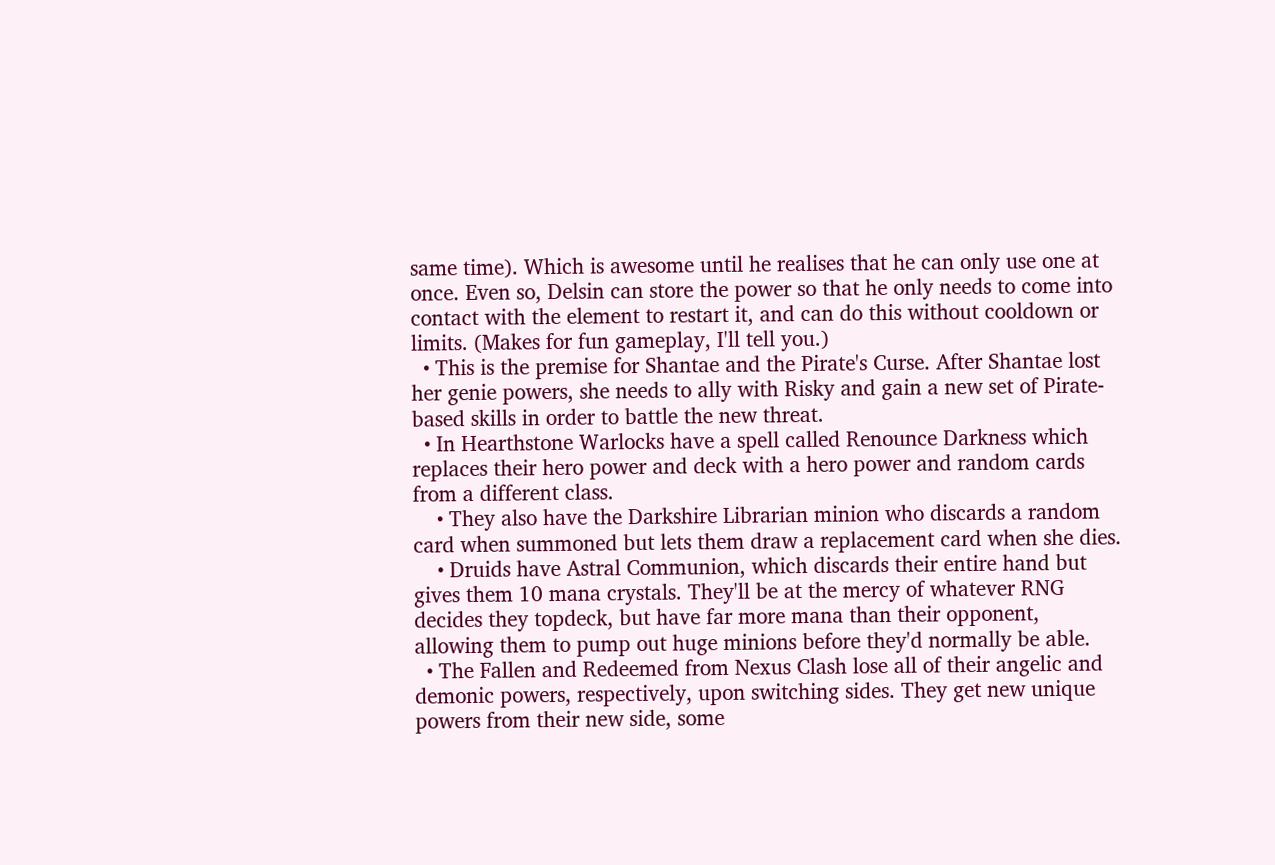same time). Which is awesome until he realises that he can only use one at once. Even so, Delsin can store the power so that he only needs to come into contact with the element to restart it, and can do this without cooldown or limits. (Makes for fun gameplay, I'll tell you.)
  • This is the premise for Shantae and the Pirate's Curse. After Shantae lost her genie powers, she needs to ally with Risky and gain a new set of Pirate-based skills in order to battle the new threat.
  • In Hearthstone Warlocks have a spell called Renounce Darkness which replaces their hero power and deck with a hero power and random cards from a different class.
    • They also have the Darkshire Librarian minion who discards a random card when summoned but lets them draw a replacement card when she dies.
    • Druids have Astral Communion, which discards their entire hand but gives them 10 mana crystals. They'll be at the mercy of whatever RNG decides they topdeck, but have far more mana than their opponent, allowing them to pump out huge minions before they'd normally be able.
  • The Fallen and Redeemed from Nexus Clash lose all of their angelic and demonic powers, respectively, upon switching sides. They get new unique powers from their new side, some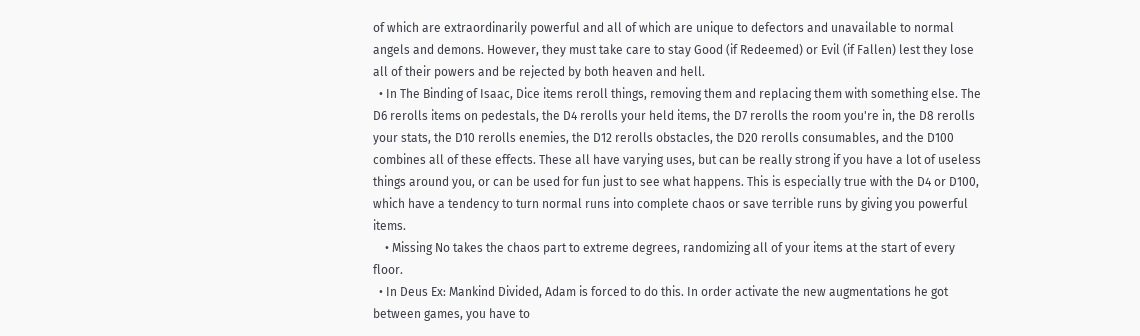of which are extraordinarily powerful and all of which are unique to defectors and unavailable to normal angels and demons. However, they must take care to stay Good (if Redeemed) or Evil (if Fallen) lest they lose all of their powers and be rejected by both heaven and hell.
  • In The Binding of Isaac, Dice items reroll things, removing them and replacing them with something else. The D6 rerolls items on pedestals, the D4 rerolls your held items, the D7 rerolls the room you're in, the D8 rerolls your stats, the D10 rerolls enemies, the D12 rerolls obstacles, the D20 rerolls consumables, and the D100 combines all of these effects. These all have varying uses, but can be really strong if you have a lot of useless things around you, or can be used for fun just to see what happens. This is especially true with the D4 or D100, which have a tendency to turn normal runs into complete chaos or save terrible runs by giving you powerful items.
    • Missing No takes the chaos part to extreme degrees, randomizing all of your items at the start of every floor.
  • In Deus Ex: Mankind Divided, Adam is forced to do this. In order activate the new augmentations he got between games, you have to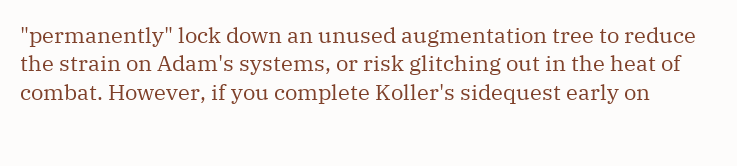"permanently" lock down an unused augmentation tree to reduce the strain on Adam's systems, or risk glitching out in the heat of combat. However, if you complete Koller's sidequest early on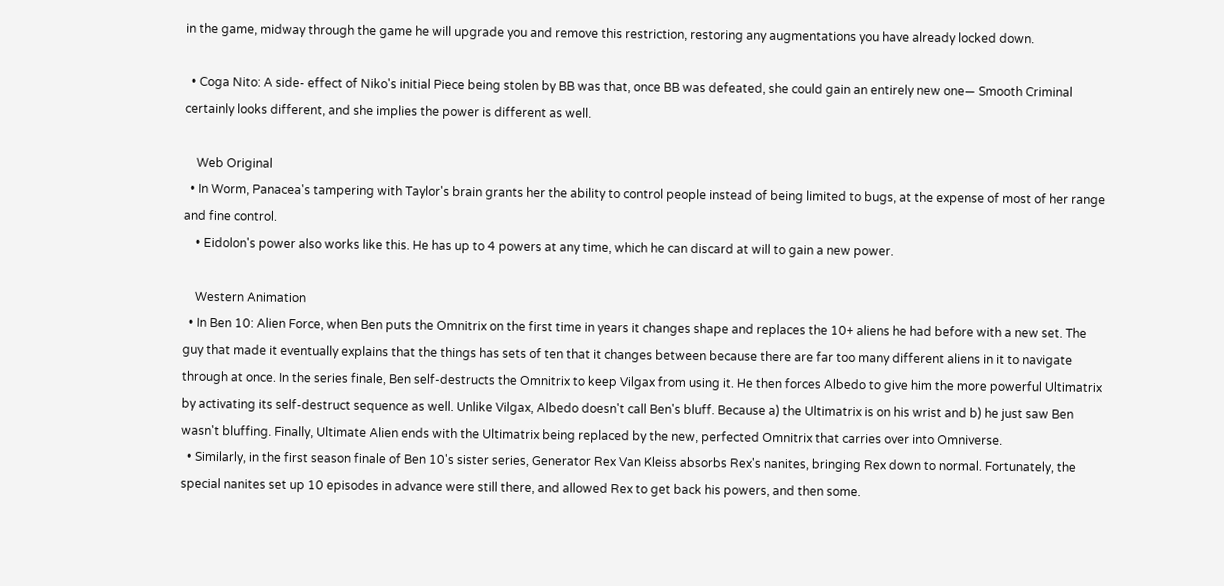in the game, midway through the game he will upgrade you and remove this restriction, restoring any augmentations you have already locked down.

  • Coga Nito: A side- effect of Niko's initial Piece being stolen by BB was that, once BB was defeated, she could gain an entirely new one— Smooth Criminal certainly looks different, and she implies the power is different as well.

    Web Original
  • In Worm, Panacea's tampering with Taylor's brain grants her the ability to control people instead of being limited to bugs, at the expense of most of her range and fine control.
    • Eidolon's power also works like this. He has up to 4 powers at any time, which he can discard at will to gain a new power.

    Western Animation
  • In Ben 10: Alien Force, when Ben puts the Omnitrix on the first time in years it changes shape and replaces the 10+ aliens he had before with a new set. The guy that made it eventually explains that the things has sets of ten that it changes between because there are far too many different aliens in it to navigate through at once. In the series finale, Ben self-destructs the Omnitrix to keep Vilgax from using it. He then forces Albedo to give him the more powerful Ultimatrix by activating its self-destruct sequence as well. Unlike Vilgax, Albedo doesn't call Ben's bluff. Because a) the Ultimatrix is on his wrist and b) he just saw Ben wasn't bluffing. Finally, Ultimate Alien ends with the Ultimatrix being replaced by the new, perfected Omnitrix that carries over into Omniverse.
  • Similarly, in the first season finale of Ben 10's sister series, Generator Rex Van Kleiss absorbs Rex's nanites, bringing Rex down to normal. Fortunately, the special nanites set up 10 episodes in advance were still there, and allowed Rex to get back his powers, and then some.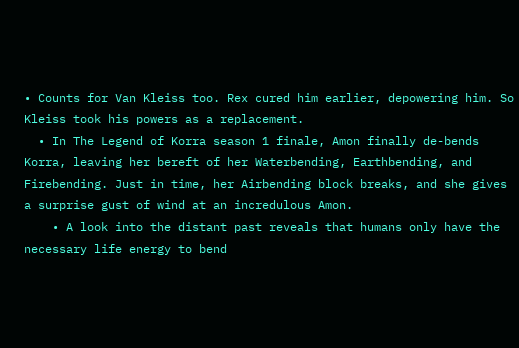• Counts for Van Kleiss too. Rex cured him earlier, depowering him. So Kleiss took his powers as a replacement.
  • In The Legend of Korra season 1 finale, Amon finally de-bends Korra, leaving her bereft of her Waterbending, Earthbending, and Firebending. Just in time, her Airbending block breaks, and she gives a surprise gust of wind at an incredulous Amon.
    • A look into the distant past reveals that humans only have the necessary life energy to bend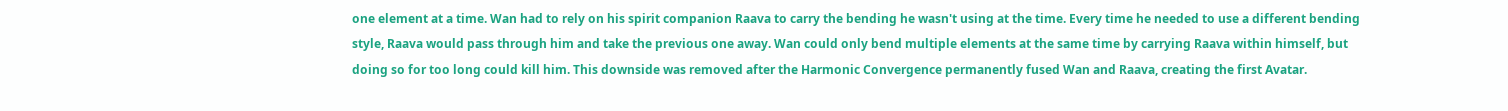one element at a time. Wan had to rely on his spirit companion Raava to carry the bending he wasn't using at the time. Every time he needed to use a different bending style, Raava would pass through him and take the previous one away. Wan could only bend multiple elements at the same time by carrying Raava within himself, but doing so for too long could kill him. This downside was removed after the Harmonic Convergence permanently fused Wan and Raava, creating the first Avatar.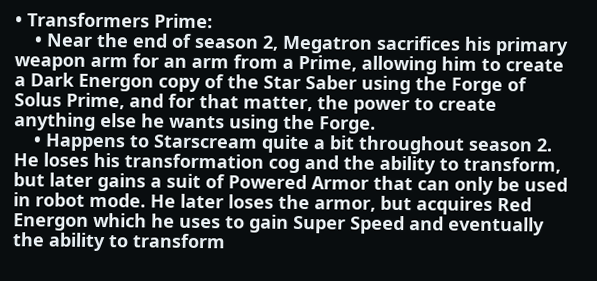• Transformers Prime:
    • Near the end of season 2, Megatron sacrifices his primary weapon arm for an arm from a Prime, allowing him to create a Dark Energon copy of the Star Saber using the Forge of Solus Prime, and for that matter, the power to create anything else he wants using the Forge.
    • Happens to Starscream quite a bit throughout season 2. He loses his transformation cog and the ability to transform, but later gains a suit of Powered Armor that can only be used in robot mode. He later loses the armor, but acquires Red Energon which he uses to gain Super Speed and eventually the ability to transform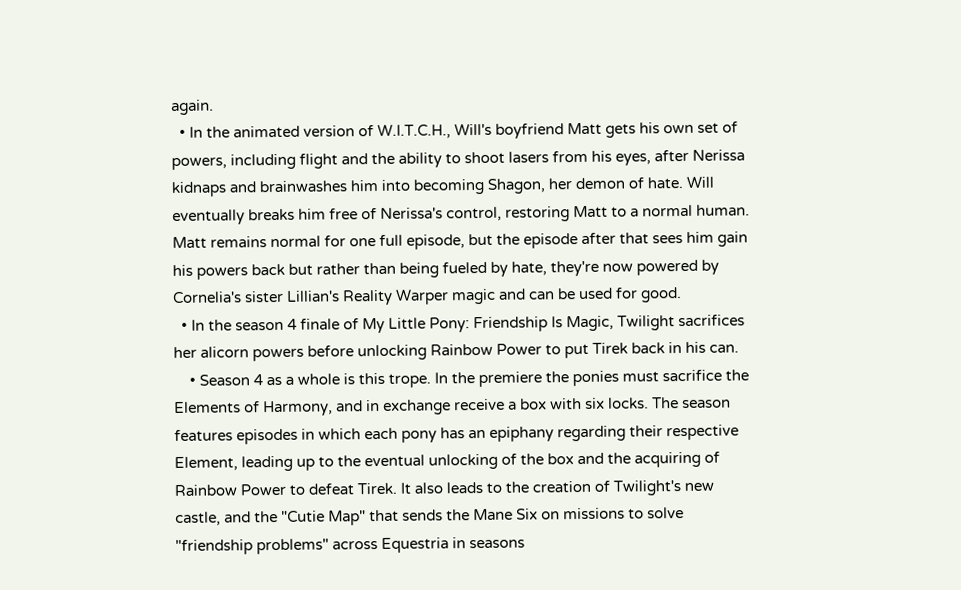again.
  • In the animated version of W.I.T.C.H., Will's boyfriend Matt gets his own set of powers, including flight and the ability to shoot lasers from his eyes, after Nerissa kidnaps and brainwashes him into becoming Shagon, her demon of hate. Will eventually breaks him free of Nerissa's control, restoring Matt to a normal human. Matt remains normal for one full episode, but the episode after that sees him gain his powers back but rather than being fueled by hate, they're now powered by Cornelia's sister Lillian's Reality Warper magic and can be used for good.
  • In the season 4 finale of My Little Pony: Friendship Is Magic, Twilight sacrifices her alicorn powers before unlocking Rainbow Power to put Tirek back in his can.
    • Season 4 as a whole is this trope. In the premiere the ponies must sacrifice the Elements of Harmony, and in exchange receive a box with six locks. The season features episodes in which each pony has an epiphany regarding their respective Element, leading up to the eventual unlocking of the box and the acquiring of Rainbow Power to defeat Tirek. It also leads to the creation of Twilight's new castle, and the "Cutie Map" that sends the Mane Six on missions to solve "friendship problems" across Equestria in seasons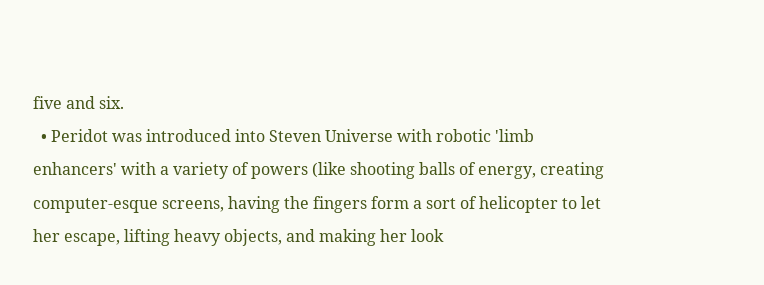five and six.
  • Peridot was introduced into Steven Universe with robotic 'limb enhancers' with a variety of powers (like shooting balls of energy, creating computer-esque screens, having the fingers form a sort of helicopter to let her escape, lifting heavy objects, and making her look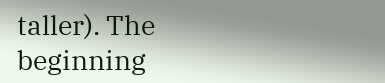taller). The beginning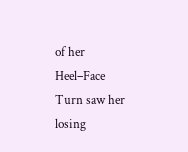of her Heel–Face Turn saw her losing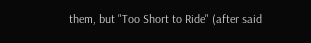them, but "Too Short to Ride" (after said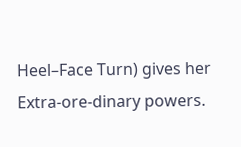Heel–Face Turn) gives her Extra-ore-dinary powers.